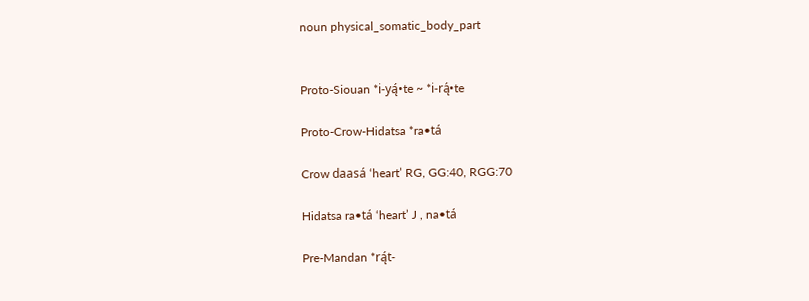noun physical_somatic_body_part


Proto-Siouan *i-yą́•te ~ *i-rą́•te

Proto-Crow-Hidatsa *ra•tá

Crow daasá ‘heart’ RG, GG:40, RGG:70

Hidatsa ra•tá ‘heart’ J , na•tá

Pre-Mandan *rą́t-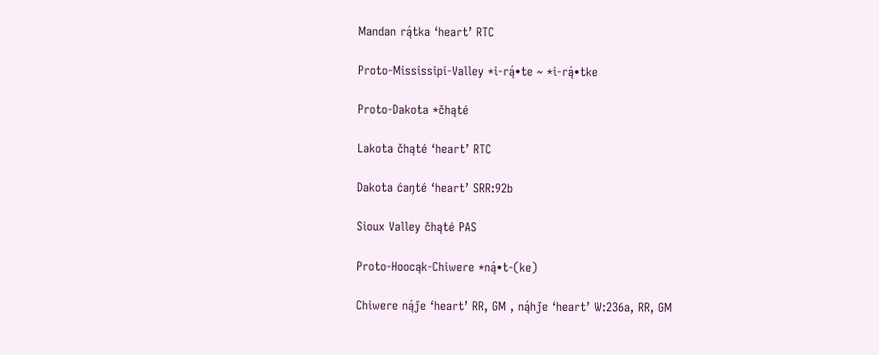Mandan rą́tka ‘heart’ RTC

Proto-Mississipi-Valley *i-rą́•te ~ *i-rą́•tke

Proto-Dakota *čhąté

Lakota čhąté ‘heart’ RTC

Dakota ćaŋté ‘heart’ SRR:92b

Sioux Valley čhąté PAS

Proto-Hoocąk-Chiwere *ną́•t-(ke)

Chiwere ną́ǰe ‘heart’ RR, GM , ną́hǰe ‘heart’ W:236a, RR, GM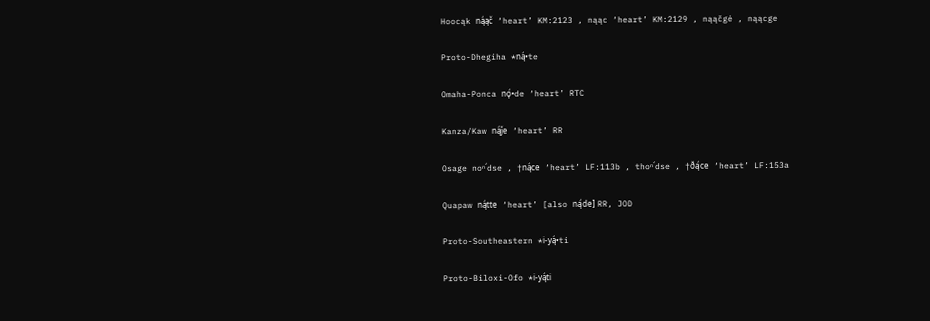Hoocąk ną́ąč ‘heart’ KM:2123 , nąąc ‘heart’ KM:2129 , nąąčgé , nąącge

Proto-Dhegiha *ną́•te

Omaha-Ponca nǫ́•de ‘heart’ RTC

Kanza/Kaw ną́ǰe ‘heart’ RR

Osage noⁿ´dse , †ną́ce ‘heart’ LF:113b , thoⁿ´dse , †ðą́ce ‘heart’ LF:153a

Quapaw ną́tte ‘heart’ [also ną́de] RR, JOD

Proto-Southeastern *i-yą́•ti

Proto-Biloxi-Ofo *i-yą́ti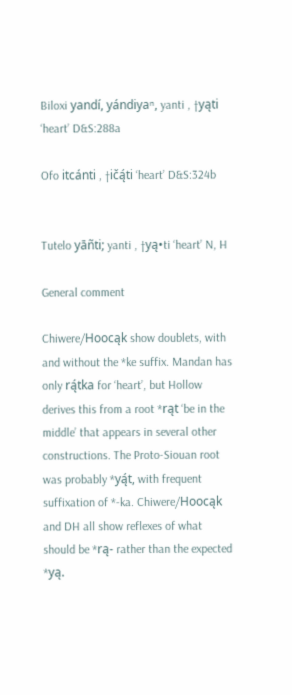Biloxi yandí, yándiyaⁿ, yanti , †yąti ‘heart’ D&S:288a

Ofo itcánti , †ičą́ti ‘heart’ D&S:324b


Tutelo yāñti; yanti , †yą•ti ‘heart’ N, H

General comment

Chiwere/Hoocąk show doublets, with and without the *ke suffix. Mandan has only rą́tka for ‘heart’, but Hollow derives this from a root *rąt ‘be in the middle’ that appears in several other constructions. The Proto-Siouan root was probably *yą́t, with frequent suffixation of *-ka. Chiwere/Hoocąk and DH all show reflexes of what should be *rą- rather than the expected *yą.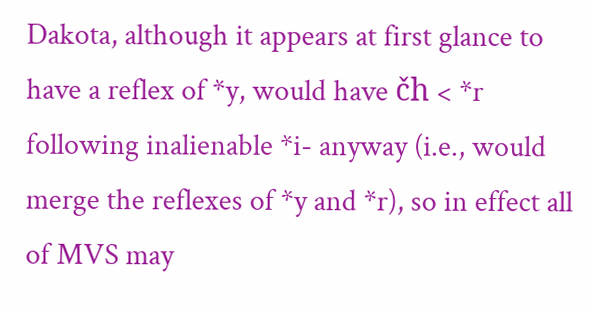Dakota, although it appears at first glance to have a reflex of *y, would have čh < *r following inalienable *i- anyway (i.e., would merge the reflexes of *y and *r), so in effect all of MVS may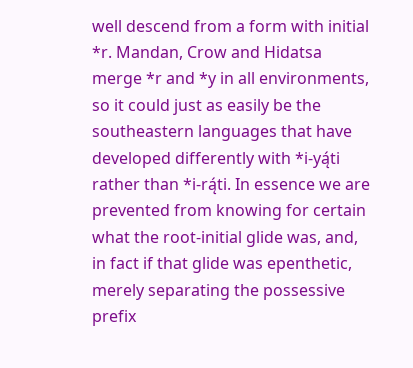well descend from a form with initial *r. Mandan, Crow and Hidatsa merge *r and *y in all environments, so it could just as easily be the southeastern languages that have developed differently with *i-yą́ti rather than *i-rą́ti. In essence we are prevented from knowing for certain what the root-initial glide was, and, in fact if that glide was epenthetic, merely separating the possessive prefix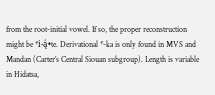from the root-initial vowel. If so, the proper reconstruction might be *i-ą́•te. Derivational *-ka is only found in MVS and Mandan (Carter’s Central Siouan subgroup). Length is variable in Hidatsa,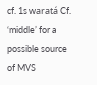cf. 1s waratá Cf. ‘middle’ for a possible source of MVS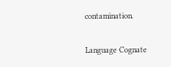contamination.

Language Cognate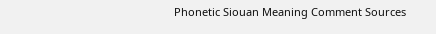Phonetic Siouan Meaning Comment Sources